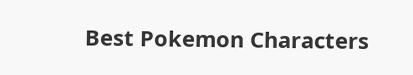Best Pokemon Characters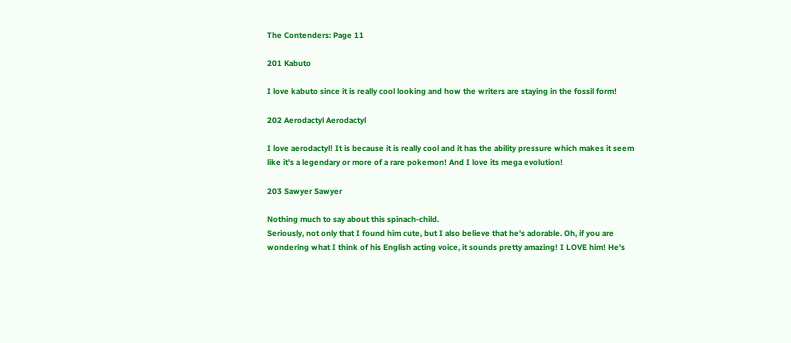The Contenders: Page 11

201 Kabuto

I love kabuto since it is really cool looking and how the writers are staying in the fossil form!

202 Aerodactyl Aerodactyl

I love aerodactyl! It is because it is really cool and it has the ability pressure which makes it seem like it's a legendary or more of a rare pokemon! And I love its mega evolution!

203 Sawyer Sawyer

Nothing much to say about this spinach-child.
Seriously, not only that I found him cute, but I also believe that he's adorable. Oh, if you are wondering what I think of his English acting voice, it sounds pretty amazing! I LOVE him! He's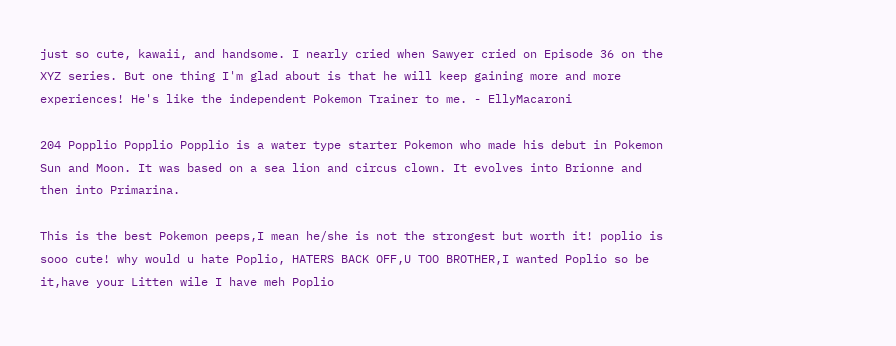just so cute, kawaii, and handsome. I nearly cried when Sawyer cried on Episode 36 on the XYZ series. But one thing I'm glad about is that he will keep gaining more and more experiences! He's like the independent Pokemon Trainer to me. - EllyMacaroni

204 Popplio Popplio Popplio is a water type starter Pokemon who made his debut in Pokemon Sun and Moon. It was based on a sea lion and circus clown. It evolves into Brionne and then into Primarina.

This is the best Pokemon peeps,I mean he/she is not the strongest but worth it! poplio is sooo cute! why would u hate Poplio, HATERS BACK OFF,U TOO BROTHER,I wanted Poplio so be it,have your Litten wile I have meh Poplio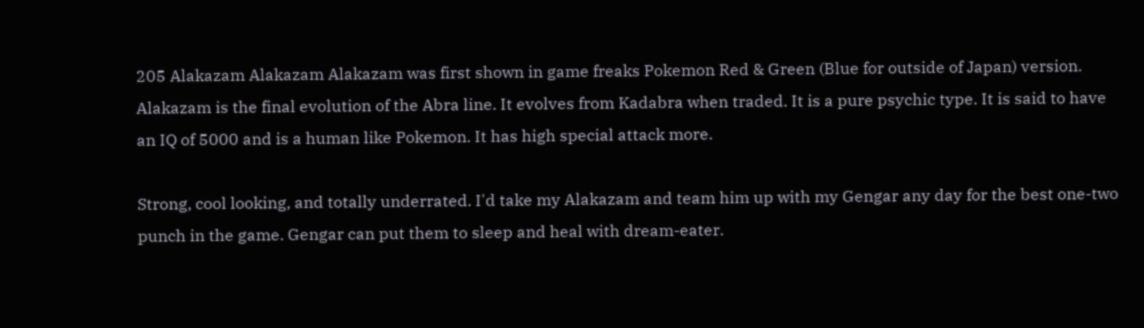205 Alakazam Alakazam Alakazam was first shown in game freaks Pokemon Red & Green (Blue for outside of Japan) version. Alakazam is the final evolution of the Abra line. It evolves from Kadabra when traded. It is a pure psychic type. It is said to have an IQ of 5000 and is a human like Pokemon. It has high special attack more.

Strong, cool looking, and totally underrated. I'd take my Alakazam and team him up with my Gengar any day for the best one-two punch in the game. Gengar can put them to sleep and heal with dream-eater.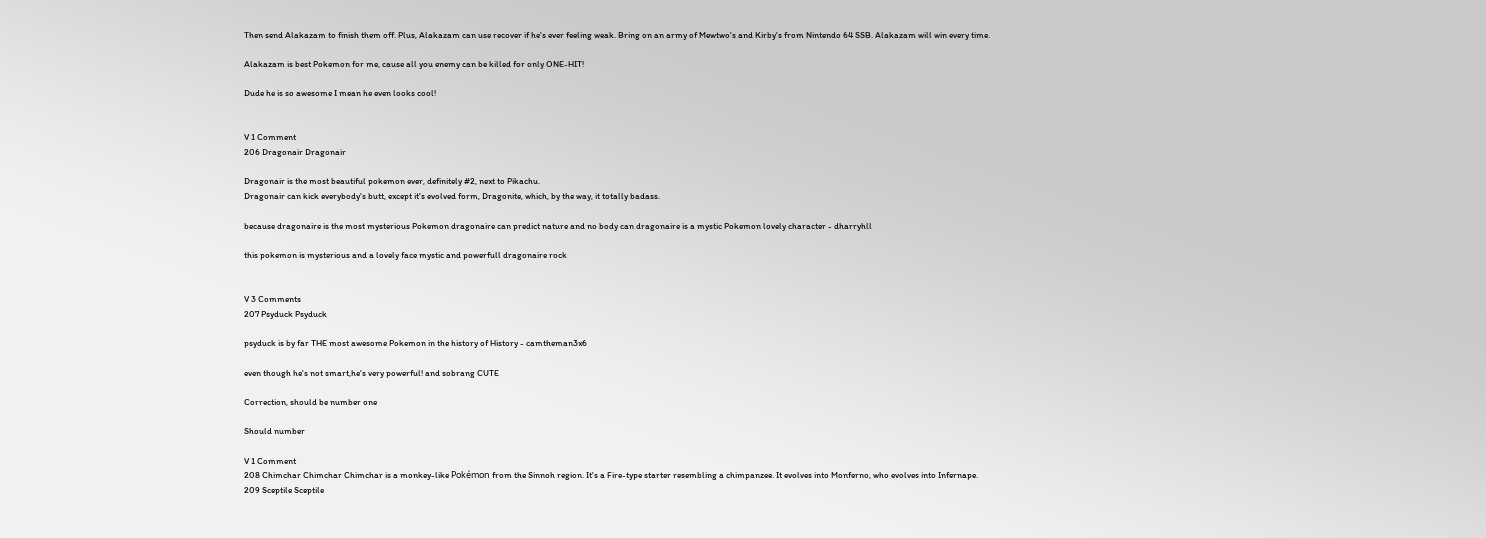Then send Alakazam to finish them off. Plus, Alakazam can use recover if he's ever feeling weak. Bring on an army of Mewtwo's and Kirby's from Nintendo 64 SSB. Alakazam will win every time.

Alakazam is best Pokemon for me, cause all you enemy can be killed for only ONE-HIT!

Dude he is so awesome I mean he even looks cool!


V 1 Comment
206 Dragonair Dragonair

Dragonair is the most beautiful pokemon ever, definitely #2, next to Pikachu.
Dragonair can kick everybody's butt, except it's evolved form, Dragonite, which, by the way, it totally badass.

because dragonaire is the most mysterious Pokemon dragonaire can predict nature and no body can dragonaire is a mystic Pokemon lovely character - dharryhll

this pokemon is mysterious and a lovely face mystic and powerfull dragonaire rock


V 3 Comments
207 Psyduck Psyduck

psyduck is by far THE most awesome Pokemon in the history of History - camtheman3x6

even though he's not smart,he's very powerful! and sobrang CUTE

Correction, should be number one

Should number

V 1 Comment
208 Chimchar Chimchar Chimchar is a monkey-like Pokémon from the Sinnoh region. It's a Fire-type starter resembling a chimpanzee. It evolves into Monferno, who evolves into Infernape.
209 Sceptile Sceptile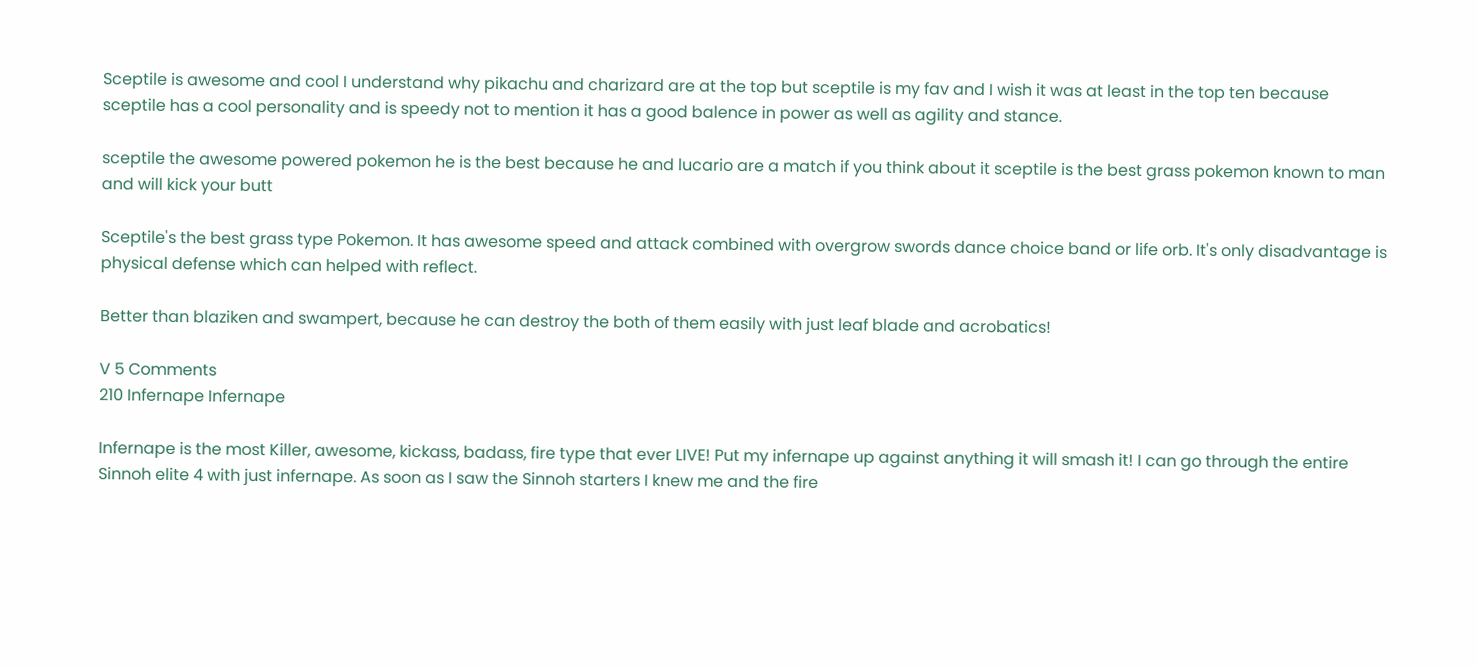Sceptile is awesome and cool I understand why pikachu and charizard are at the top but sceptile is my fav and I wish it was at least in the top ten because sceptile has a cool personality and is speedy not to mention it has a good balence in power as well as agility and stance.

sceptile the awesome powered pokemon he is the best because he and lucario are a match if you think about it sceptile is the best grass pokemon known to man and will kick your butt

Sceptile's the best grass type Pokemon. It has awesome speed and attack combined with overgrow swords dance choice band or life orb. It's only disadvantage is physical defense which can helped with reflect.

Better than blaziken and swampert, because he can destroy the both of them easily with just leaf blade and acrobatics!

V 5 Comments
210 Infernape Infernape

Infernape is the most Killer, awesome, kickass, badass, fire type that ever LIVE! Put my infernape up against anything it will smash it! I can go through the entire Sinnoh elite 4 with just infernape. As soon as I saw the Sinnoh starters I knew me and the fire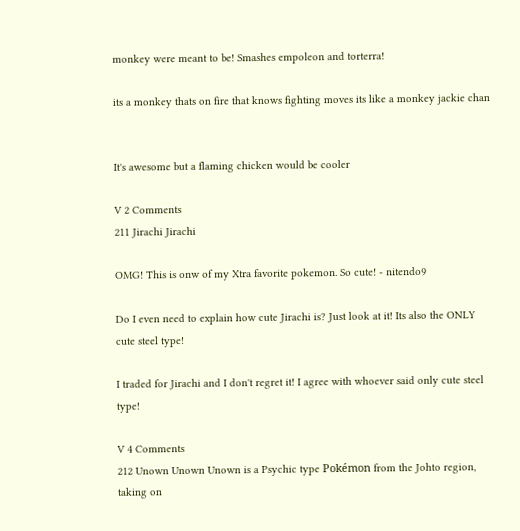monkey were meant to be! Smashes empoleon and torterra!

its a monkey thats on fire that knows fighting moves its like a monkey jackie chan


It's awesome but a flaming chicken would be cooler

V 2 Comments
211 Jirachi Jirachi

OMG! This is onw of my Xtra favorite pokemon. So cute! - nitendo9

Do I even need to explain how cute Jirachi is? Just look at it! Its also the ONLY cute steel type!

I traded for Jirachi and I don't regret it! I agree with whoever said only cute steel type!

V 4 Comments
212 Unown Unown Unown is a Psychic type Pokémon from the Johto region, taking on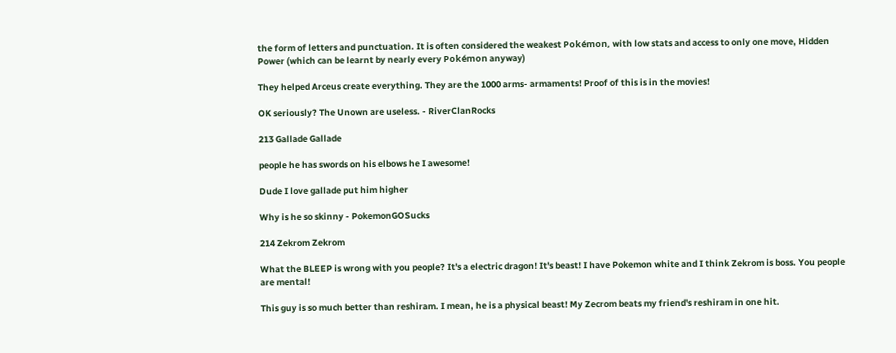the form of letters and punctuation. It is often considered the weakest Pokémon, with low stats and access to only one move, Hidden Power (which can be learnt by nearly every Pokémon anyway)

They helped Arceus create everything. They are the 1000 arms- armaments! Proof of this is in the movies!

OK seriously? The Unown are useless. - RiverClanRocks

213 Gallade Gallade

people he has swords on his elbows he I awesome!

Dude I love gallade put him higher

Why is he so skinny - PokemonGOSucks

214 Zekrom Zekrom

What the BLEEP is wrong with you people? It's a electric dragon! It's beast! I have Pokemon white and I think Zekrom is boss. You people are mental!

This guy is so much better than reshiram. I mean, he is a physical beast! My Zecrom beats my friend's reshiram in one hit.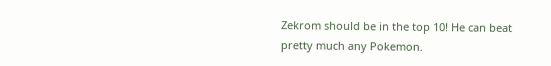Zekrom should be in the top 10! He can beat pretty much any Pokemon.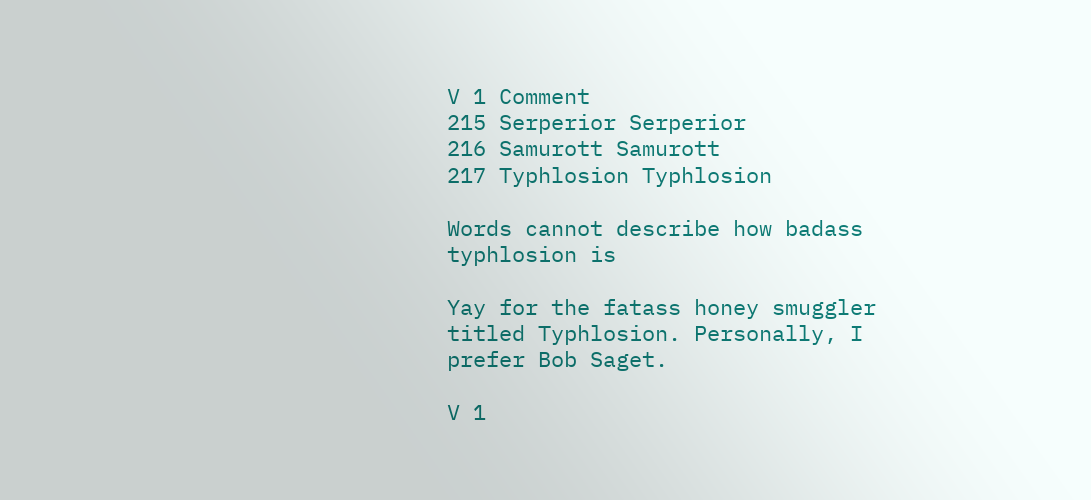V 1 Comment
215 Serperior Serperior
216 Samurott Samurott
217 Typhlosion Typhlosion

Words cannot describe how badass typhlosion is

Yay for the fatass honey smuggler titled Typhlosion. Personally, I prefer Bob Saget.

V 1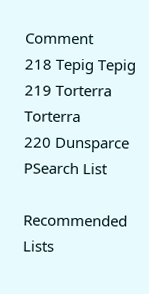Comment
218 Tepig Tepig
219 Torterra Torterra
220 Dunsparce
PSearch List

Recommended Lists